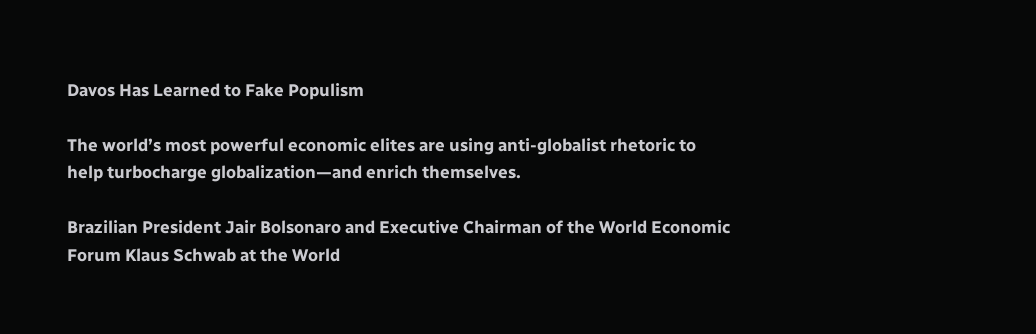Davos Has Learned to Fake Populism

The world’s most powerful economic elites are using anti-globalist rhetoric to help turbocharge globalization—and enrich themselves.

Brazilian President Jair Bolsonaro and Executive Chairman of the World Economic Forum Klaus Schwab at the World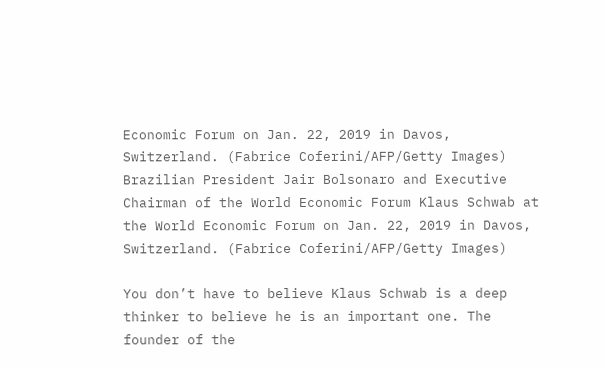Economic Forum on Jan. 22, 2019 in Davos, Switzerland. (Fabrice Coferini/AFP/Getty Images)
Brazilian President Jair Bolsonaro and Executive Chairman of the World Economic Forum Klaus Schwab at the World Economic Forum on Jan. 22, 2019 in Davos, Switzerland. (Fabrice Coferini/AFP/Getty Images)

You don’t have to believe Klaus Schwab is a deep thinker to believe he is an important one. The founder of the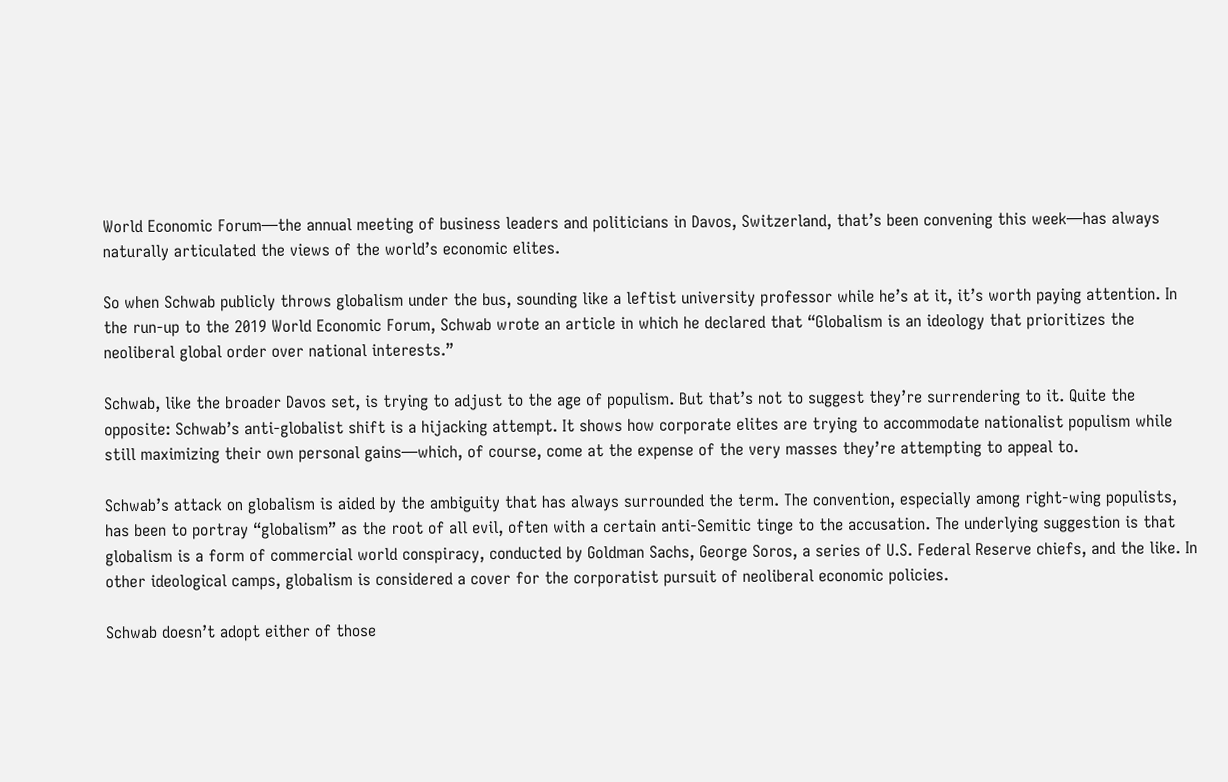World Economic Forum—the annual meeting of business leaders and politicians in Davos, Switzerland, that’s been convening this week—has always naturally articulated the views of the world’s economic elites.

So when Schwab publicly throws globalism under the bus, sounding like a leftist university professor while he’s at it, it’s worth paying attention. In the run-up to the 2019 World Economic Forum, Schwab wrote an article in which he declared that “Globalism is an ideology that prioritizes the neoliberal global order over national interests.”

Schwab, like the broader Davos set, is trying to adjust to the age of populism. But that’s not to suggest they’re surrendering to it. Quite the opposite: Schwab’s anti-globalist shift is a hijacking attempt. It shows how corporate elites are trying to accommodate nationalist populism while still maximizing their own personal gains—which, of course, come at the expense of the very masses they’re attempting to appeal to.

Schwab’s attack on globalism is aided by the ambiguity that has always surrounded the term. The convention, especially among right-wing populists, has been to portray “globalism” as the root of all evil, often with a certain anti-Semitic tinge to the accusation. The underlying suggestion is that globalism is a form of commercial world conspiracy, conducted by Goldman Sachs, George Soros, a series of U.S. Federal Reserve chiefs, and the like. In other ideological camps, globalism is considered a cover for the corporatist pursuit of neoliberal economic policies.

Schwab doesn’t adopt either of those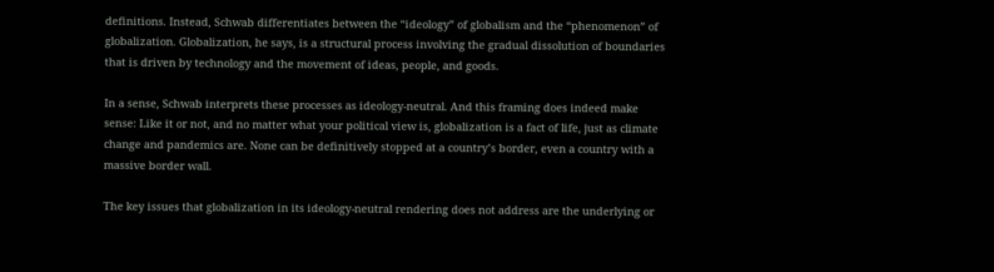definitions. Instead, Schwab differentiates between the “ideology” of globalism and the “phenomenon” of globalization. Globalization, he says, is a structural process involving the gradual dissolution of boundaries that is driven by technology and the movement of ideas, people, and goods.

In a sense, Schwab interprets these processes as ideology-neutral. And this framing does indeed make sense: Like it or not, and no matter what your political view is, globalization is a fact of life, just as climate change and pandemics are. None can be definitively stopped at a country’s border, even a country with a massive border wall.

The key issues that globalization in its ideology-neutral rendering does not address are the underlying or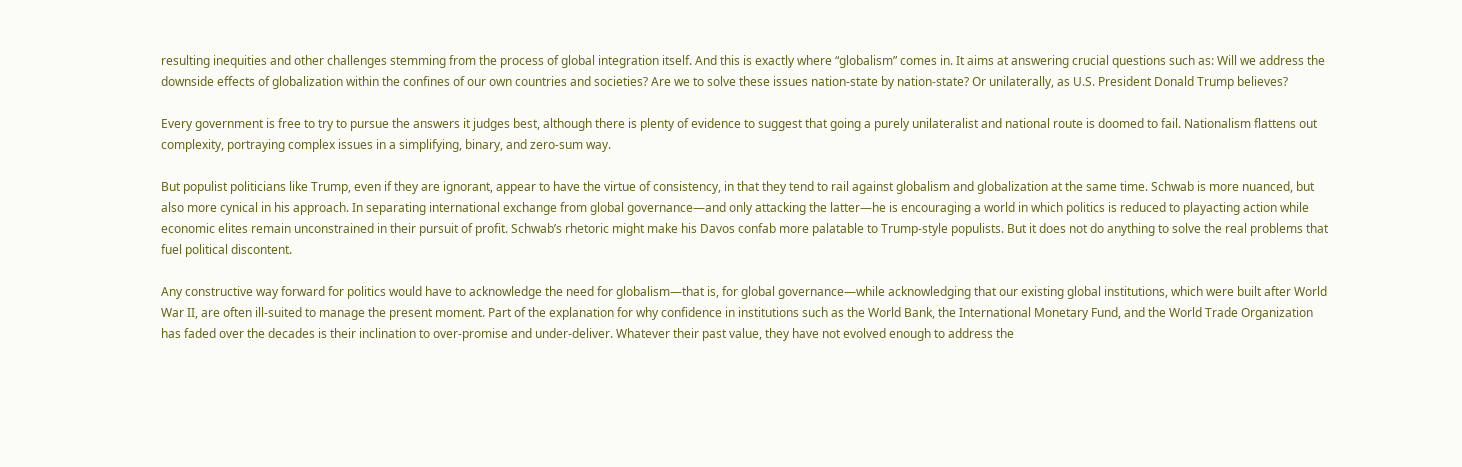resulting inequities and other challenges stemming from the process of global integration itself. And this is exactly where “globalism” comes in. It aims at answering crucial questions such as: Will we address the downside effects of globalization within the confines of our own countries and societies? Are we to solve these issues nation-state by nation-state? Or unilaterally, as U.S. President Donald Trump believes?

Every government is free to try to pursue the answers it judges best, although there is plenty of evidence to suggest that going a purely unilateralist and national route is doomed to fail. Nationalism flattens out complexity, portraying complex issues in a simplifying, binary, and zero-sum way.

But populist politicians like Trump, even if they are ignorant, appear to have the virtue of consistency, in that they tend to rail against globalism and globalization at the same time. Schwab is more nuanced, but also more cynical in his approach. In separating international exchange from global governance—and only attacking the latter—he is encouraging a world in which politics is reduced to playacting action while economic elites remain unconstrained in their pursuit of profit. Schwab’s rhetoric might make his Davos confab more palatable to Trump-style populists. But it does not do anything to solve the real problems that fuel political discontent.

Any constructive way forward for politics would have to acknowledge the need for globalism—that is, for global governance—while acknowledging that our existing global institutions, which were built after World War II, are often ill-suited to manage the present moment. Part of the explanation for why confidence in institutions such as the World Bank, the International Monetary Fund, and the World Trade Organization has faded over the decades is their inclination to over-promise and under-deliver. Whatever their past value, they have not evolved enough to address the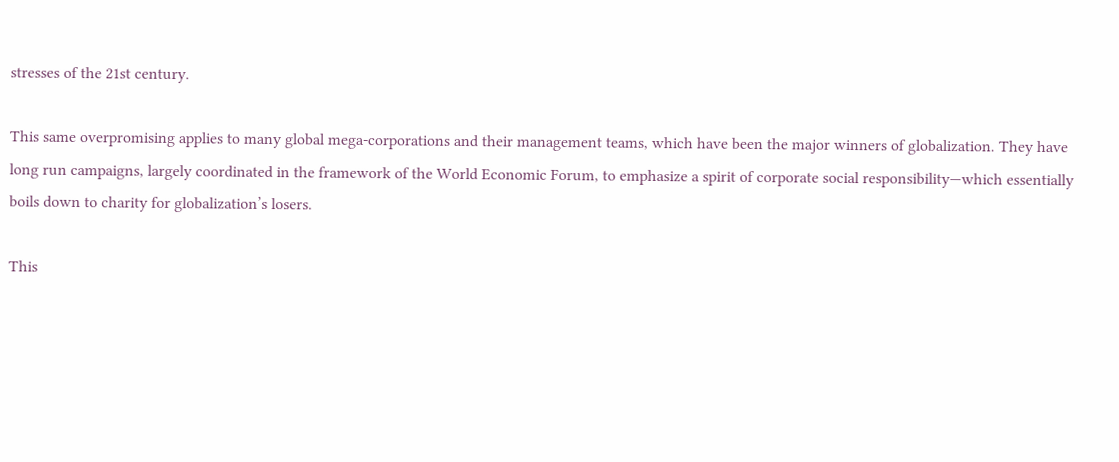stresses of the 21st century.

This same overpromising applies to many global mega-corporations and their management teams, which have been the major winners of globalization. They have long run campaigns, largely coordinated in the framework of the World Economic Forum, to emphasize a spirit of corporate social responsibility—which essentially boils down to charity for globalization’s losers.

This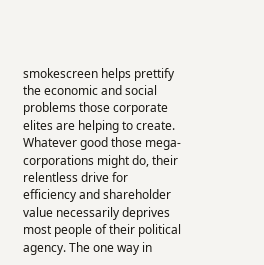smokescreen helps prettify the economic and social problems those corporate elites are helping to create. Whatever good those mega-corporations might do, their relentless drive for efficiency and shareholder value necessarily deprives most people of their political agency. The one way in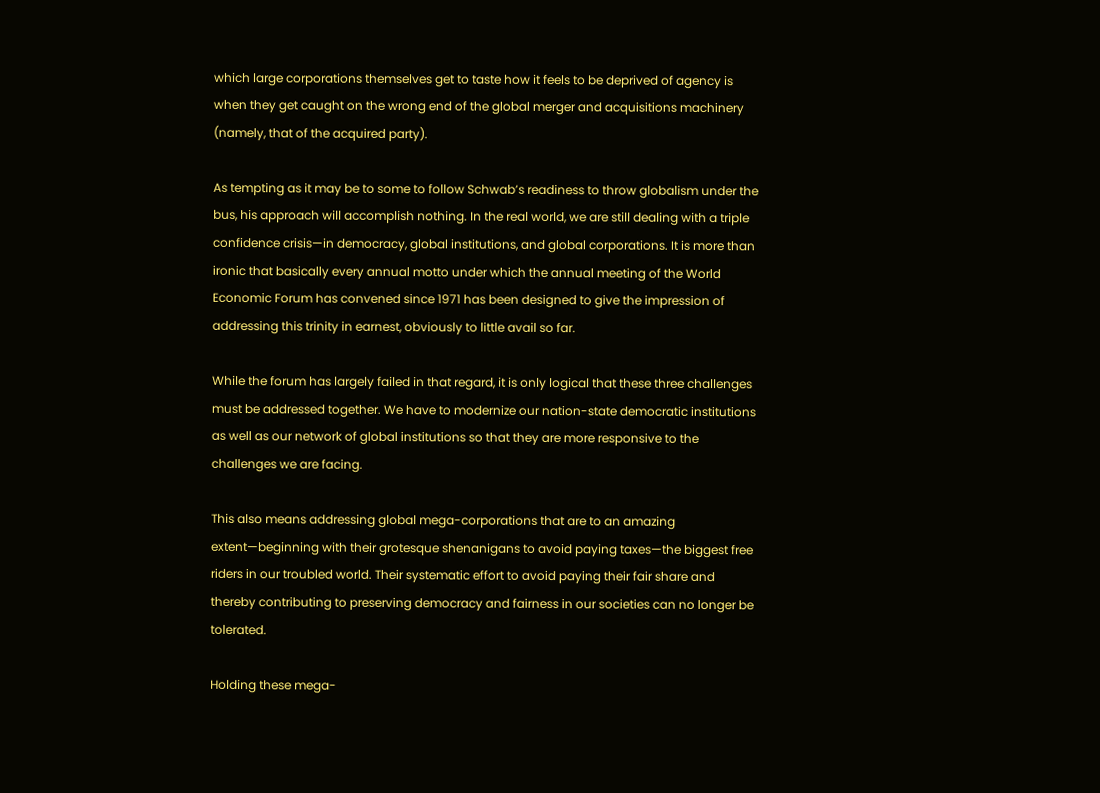which large corporations themselves get to taste how it feels to be deprived of agency is when they get caught on the wrong end of the global merger and acquisitions machinery (namely, that of the acquired party).

As tempting as it may be to some to follow Schwab’s readiness to throw globalism under the bus, his approach will accomplish nothing. In the real world, we are still dealing with a triple confidence crisis—in democracy, global institutions, and global corporations. It is more than ironic that basically every annual motto under which the annual meeting of the World Economic Forum has convened since 1971 has been designed to give the impression of addressing this trinity in earnest, obviously to little avail so far.

While the forum has largely failed in that regard, it is only logical that these three challenges must be addressed together. We have to modernize our nation-state democratic institutions as well as our network of global institutions so that they are more responsive to the challenges we are facing.

This also means addressing global mega-corporations that are to an amazing extent—beginning with their grotesque shenanigans to avoid paying taxes—the biggest free riders in our troubled world. Their systematic effort to avoid paying their fair share and thereby contributing to preserving democracy and fairness in our societies can no longer be tolerated.

Holding these mega-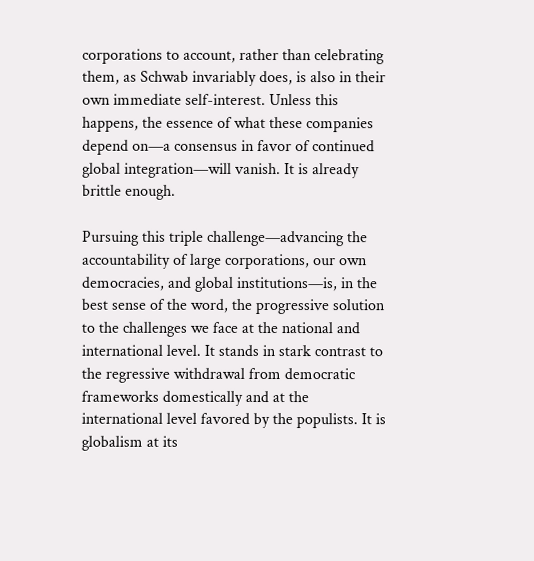corporations to account, rather than celebrating them, as Schwab invariably does, is also in their own immediate self-interest. Unless this happens, the essence of what these companies depend on—a consensus in favor of continued global integration—will vanish. It is already brittle enough.

Pursuing this triple challenge—advancing the accountability of large corporations, our own democracies, and global institutions—is, in the best sense of the word, the progressive solution to the challenges we face at the national and international level. It stands in stark contrast to the regressive withdrawal from democratic frameworks domestically and at the international level favored by the populists. It is globalism at its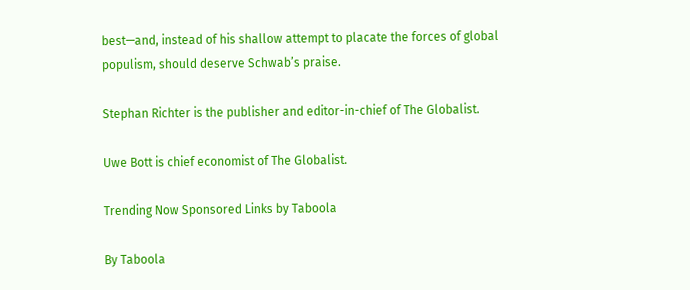best—and, instead of his shallow attempt to placate the forces of global populism, should deserve Schwab’s praise.

Stephan Richter is the publisher and editor-in-chief of The Globalist.

Uwe Bott is chief economist of The Globalist.

Trending Now Sponsored Links by Taboola

By Taboola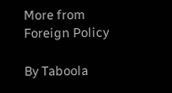More from Foreign Policy

By Taboola